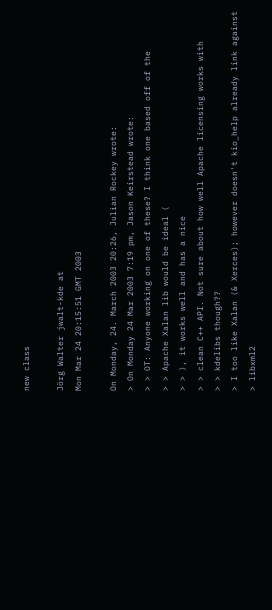new class

Jörg Walter jwalt-kde at
Mon Mar 24 20:15:51 GMT 2003

On Monday, 24. March 2003 20:26, Julian Rockey wrote:
> On Monday 24 Mar 2003 7:19 pm, Jason Keirstead wrote:
> > OT: Anyone working on one of these? I think one based off of the
> > Apache Xalan lib would be ideal (
> > ), it works well and has a nice
> > clean C++ API. Not sure about how well Apache licensing works with
> > kdelibs though??
> I too like Xalan (& Xerces); however doesn't kio_help already link against
> libxml2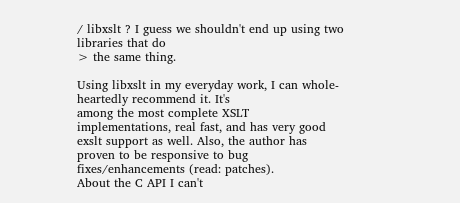/ libxslt ? I guess we shouldn't end up using two libraries that do
> the same thing.

Using libxslt in my everyday work, I can whole-heartedly recommend it. It's
among the most complete XSLT implementations, real fast, and has very good
exslt support as well. Also, the author has proven to be responsive to bug
fixes/enhancements (read: patches).
About the C API I can't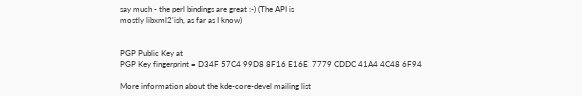say much - the perl bindings are great :-) (The API is
mostly libxml2'ish, as far as I know)


PGP Public Key at
PGP Key fingerprint = D34F 57C4 99D8 8F16 E16E  7779 CDDC 41A4 4C48 6F94

More information about the kde-core-devel mailing list